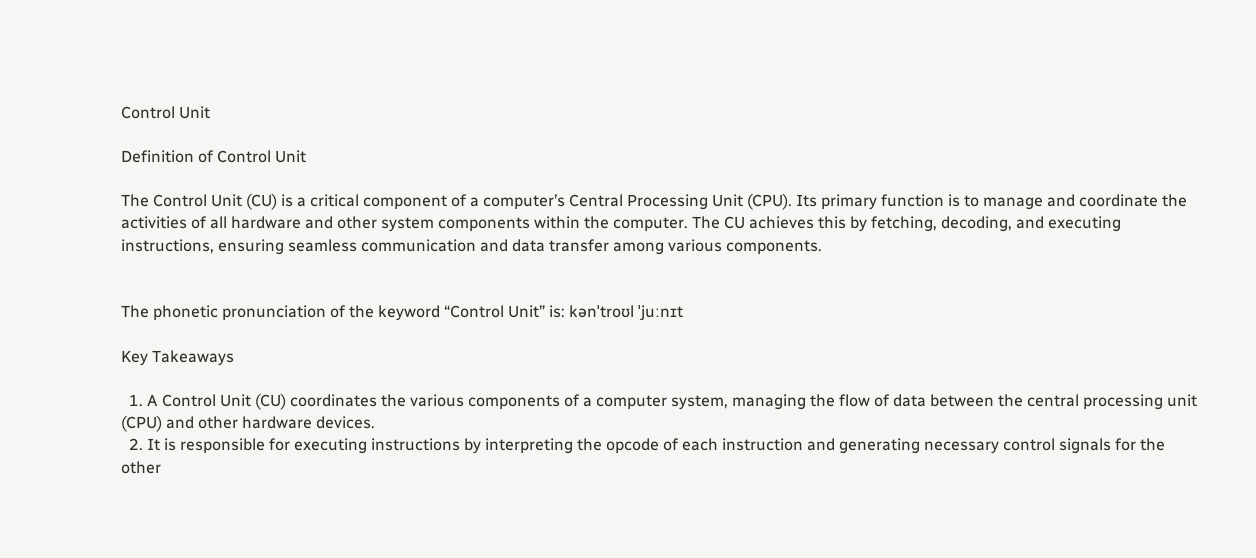Control Unit

Definition of Control Unit

The Control Unit (CU) is a critical component of a computer’s Central Processing Unit (CPU). Its primary function is to manage and coordinate the activities of all hardware and other system components within the computer. The CU achieves this by fetching, decoding, and executing instructions, ensuring seamless communication and data transfer among various components.


The phonetic pronunciation of the keyword “Control Unit” is: kənˈtroʊl ˈjuːnɪt

Key Takeaways

  1. A Control Unit (CU) coordinates the various components of a computer system, managing the flow of data between the central processing unit (CPU) and other hardware devices.
  2. It is responsible for executing instructions by interpreting the opcode of each instruction and generating necessary control signals for the other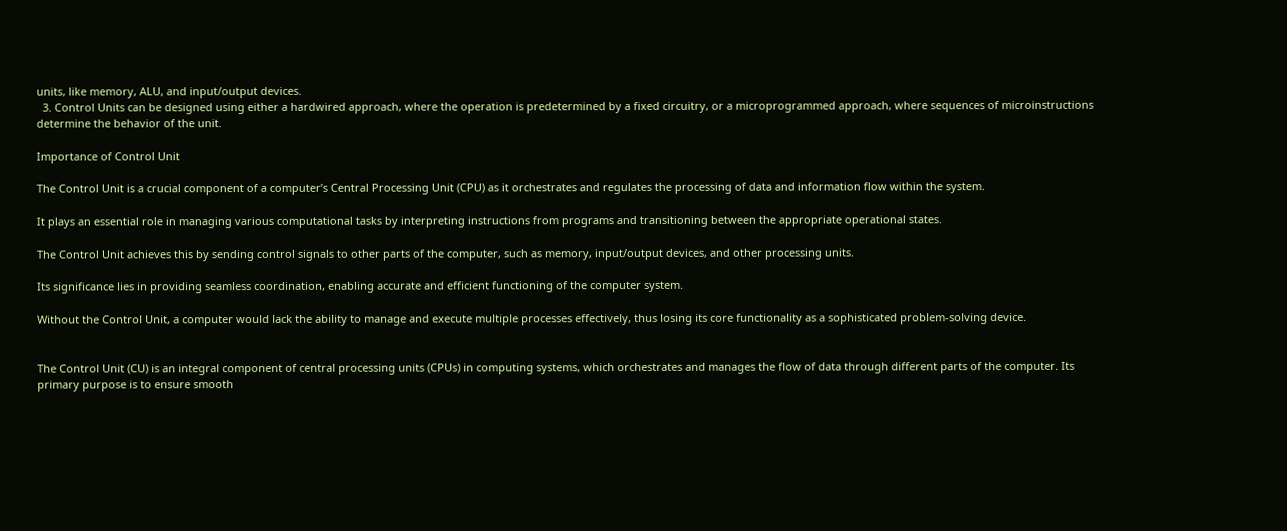units, like memory, ALU, and input/output devices.
  3. Control Units can be designed using either a hardwired approach, where the operation is predetermined by a fixed circuitry, or a microprogrammed approach, where sequences of microinstructions determine the behavior of the unit.

Importance of Control Unit

The Control Unit is a crucial component of a computer’s Central Processing Unit (CPU) as it orchestrates and regulates the processing of data and information flow within the system.

It plays an essential role in managing various computational tasks by interpreting instructions from programs and transitioning between the appropriate operational states.

The Control Unit achieves this by sending control signals to other parts of the computer, such as memory, input/output devices, and other processing units.

Its significance lies in providing seamless coordination, enabling accurate and efficient functioning of the computer system.

Without the Control Unit, a computer would lack the ability to manage and execute multiple processes effectively, thus losing its core functionality as a sophisticated problem-solving device.


The Control Unit (CU) is an integral component of central processing units (CPUs) in computing systems, which orchestrates and manages the flow of data through different parts of the computer. Its primary purpose is to ensure smooth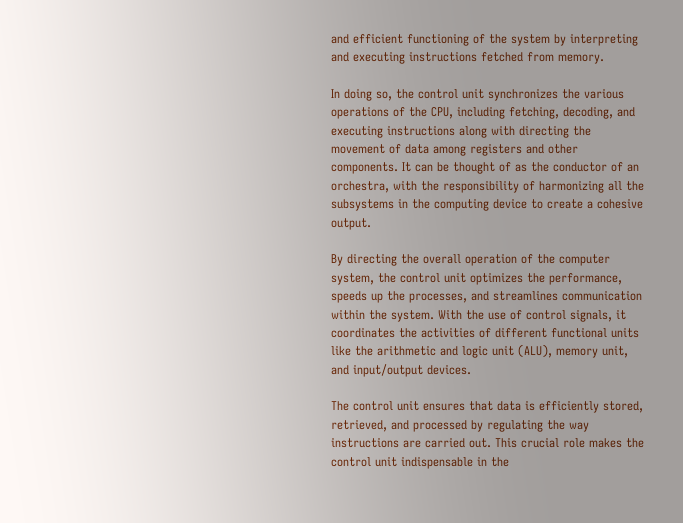and efficient functioning of the system by interpreting and executing instructions fetched from memory.

In doing so, the control unit synchronizes the various operations of the CPU, including fetching, decoding, and executing instructions along with directing the movement of data among registers and other components. It can be thought of as the conductor of an orchestra, with the responsibility of harmonizing all the subsystems in the computing device to create a cohesive output.

By directing the overall operation of the computer system, the control unit optimizes the performance, speeds up the processes, and streamlines communication within the system. With the use of control signals, it coordinates the activities of different functional units like the arithmetic and logic unit (ALU), memory unit, and input/output devices.

The control unit ensures that data is efficiently stored, retrieved, and processed by regulating the way instructions are carried out. This crucial role makes the control unit indispensable in the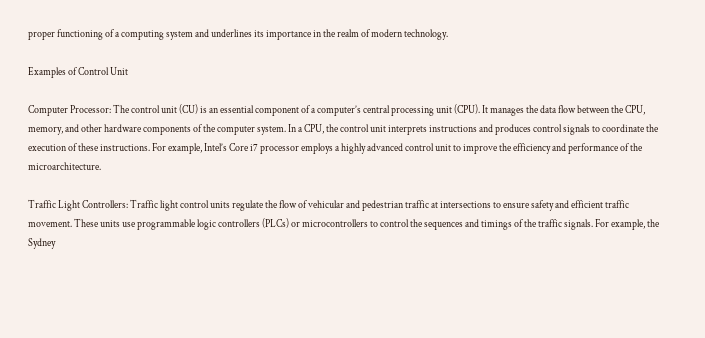proper functioning of a computing system and underlines its importance in the realm of modern technology.

Examples of Control Unit

Computer Processor: The control unit (CU) is an essential component of a computer’s central processing unit (CPU). It manages the data flow between the CPU, memory, and other hardware components of the computer system. In a CPU, the control unit interprets instructions and produces control signals to coordinate the execution of these instructions. For example, Intel’s Core i7 processor employs a highly advanced control unit to improve the efficiency and performance of the microarchitecture.

Traffic Light Controllers: Traffic light control units regulate the flow of vehicular and pedestrian traffic at intersections to ensure safety and efficient traffic movement. These units use programmable logic controllers (PLCs) or microcontrollers to control the sequences and timings of the traffic signals. For example, the Sydney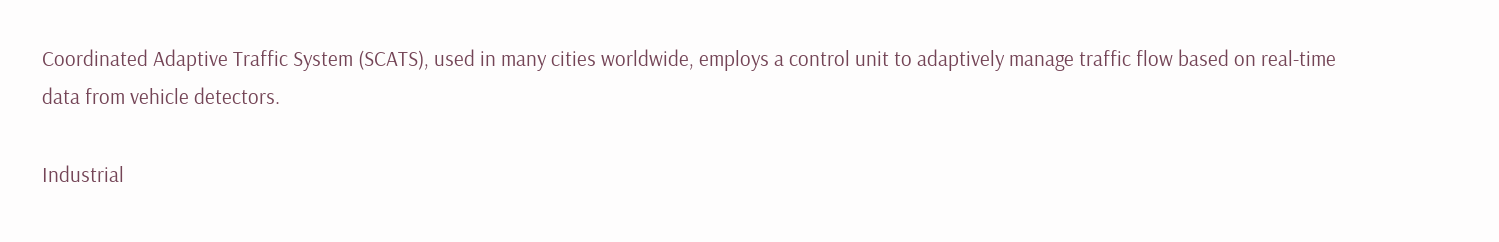Coordinated Adaptive Traffic System (SCATS), used in many cities worldwide, employs a control unit to adaptively manage traffic flow based on real-time data from vehicle detectors.

Industrial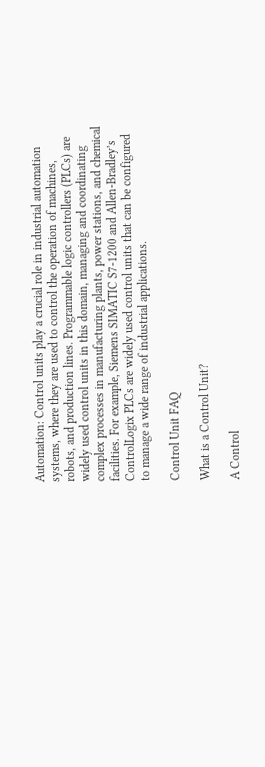Automation: Control units play a crucial role in industrial automation systems, where they are used to control the operation of machines, robots, and production lines. Programmable logic controllers (PLCs) are widely used control units in this domain, managing and coordinating complex processes in manufacturing plants, power stations, and chemical facilities. For example, Siemens SIMATIC S7-1200 and Allen-Bradley’s ControlLogix PLCs are widely used control units that can be configured to manage a wide range of industrial applications.

Control Unit FAQ

What is a Control Unit?

A Control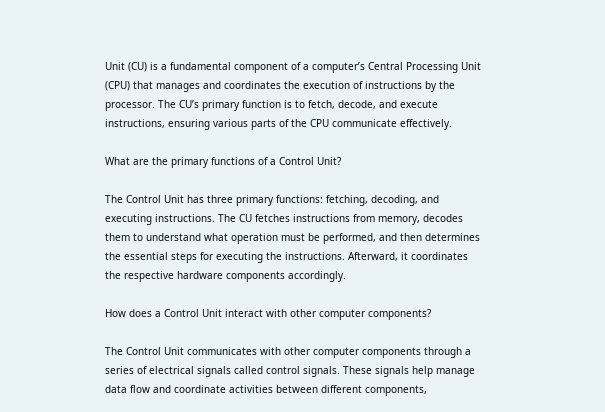Unit (CU) is a fundamental component of a computer’s Central Processing Unit (CPU) that manages and coordinates the execution of instructions by the processor. The CU’s primary function is to fetch, decode, and execute instructions, ensuring various parts of the CPU communicate effectively.

What are the primary functions of a Control Unit?

The Control Unit has three primary functions: fetching, decoding, and executing instructions. The CU fetches instructions from memory, decodes them to understand what operation must be performed, and then determines the essential steps for executing the instructions. Afterward, it coordinates the respective hardware components accordingly.

How does a Control Unit interact with other computer components?

The Control Unit communicates with other computer components through a series of electrical signals called control signals. These signals help manage data flow and coordinate activities between different components,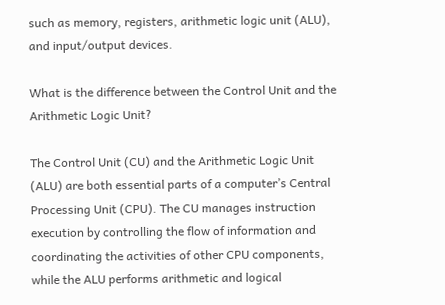such as memory, registers, arithmetic logic unit (ALU), and input/output devices.

What is the difference between the Control Unit and the Arithmetic Logic Unit?

The Control Unit (CU) and the Arithmetic Logic Unit (ALU) are both essential parts of a computer’s Central Processing Unit (CPU). The CU manages instruction execution by controlling the flow of information and coordinating the activities of other CPU components, while the ALU performs arithmetic and logical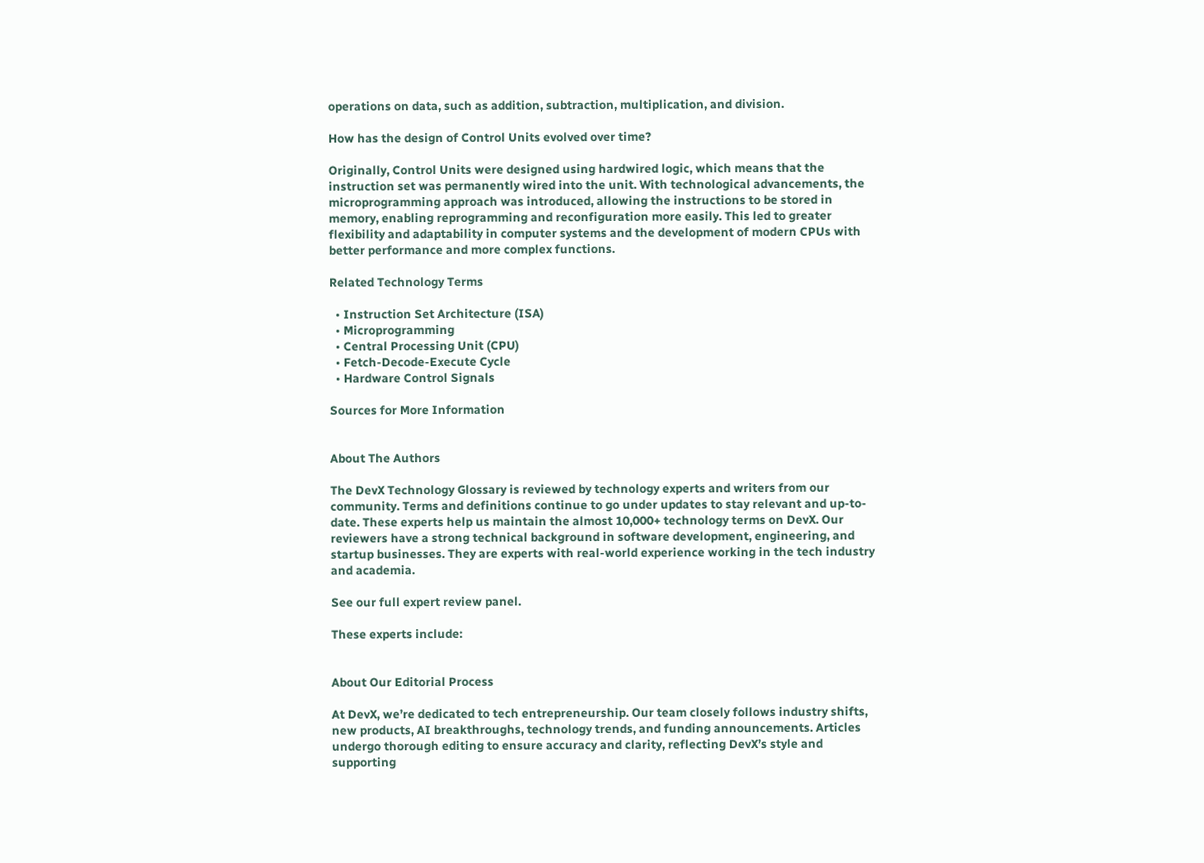operations on data, such as addition, subtraction, multiplication, and division.

How has the design of Control Units evolved over time?

Originally, Control Units were designed using hardwired logic, which means that the instruction set was permanently wired into the unit. With technological advancements, the microprogramming approach was introduced, allowing the instructions to be stored in memory, enabling reprogramming and reconfiguration more easily. This led to greater flexibility and adaptability in computer systems and the development of modern CPUs with better performance and more complex functions.

Related Technology Terms

  • Instruction Set Architecture (ISA)
  • Microprogramming
  • Central Processing Unit (CPU)
  • Fetch-Decode-Execute Cycle
  • Hardware Control Signals

Sources for More Information


About The Authors

The DevX Technology Glossary is reviewed by technology experts and writers from our community. Terms and definitions continue to go under updates to stay relevant and up-to-date. These experts help us maintain the almost 10,000+ technology terms on DevX. Our reviewers have a strong technical background in software development, engineering, and startup businesses. They are experts with real-world experience working in the tech industry and academia.

See our full expert review panel.

These experts include:


About Our Editorial Process

At DevX, we’re dedicated to tech entrepreneurship. Our team closely follows industry shifts, new products, AI breakthroughs, technology trends, and funding announcements. Articles undergo thorough editing to ensure accuracy and clarity, reflecting DevX’s style and supporting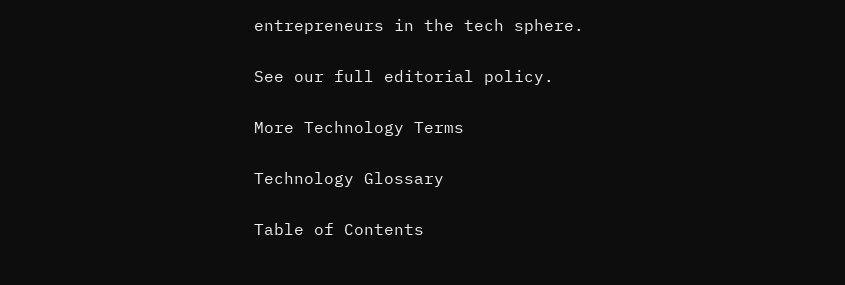entrepreneurs in the tech sphere.

See our full editorial policy.

More Technology Terms

Technology Glossary

Table of Contents